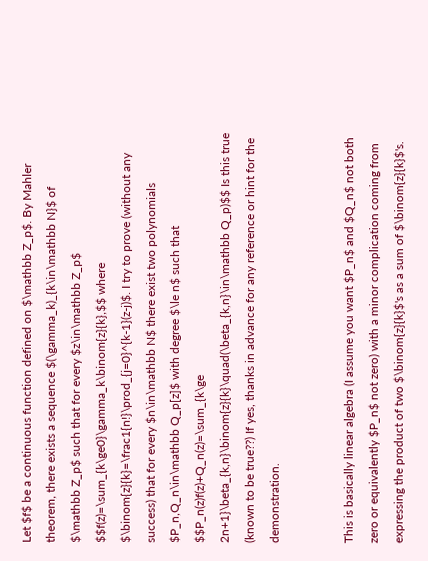Let $f$ be a continuous function defined on $\mathbb Z_p$. By Mahler theorem, there exists a sequence $(\gamma_k)_{k\in\mathbb N}$ of $\mathbb Z_p$ such that for every $z\in\mathbb Z_p$ $$f(z)=\sum_{k\ge0}\gamma_k\binom{z}{k},$$ where $\binom{z}{k}=\frac1{n!}\prod_{j=0}^{k-1}(z-j)$. I try to prove (without any success) that for every $n\in\mathbb N$ there exist two polynomials $P_n,Q_n\in\mathbb Q_p[z]$ with degree $\le n$ such that $$P_n(z)f(z)+Q_n(z)=\sum_{k\ge 2n+1}\beta_{k,n}\binom{z}{k}\quad(\beta_{k,n}\in\mathbb Q_p)$$ Is this true (known to be true??) If yes, thanks in advance for any reference or hint for the demonstration.


This is basically linear algebra (I assume you want $P_n$ and $Q_n$ not both zero or equivalently $P_n$ not zero) with a minor complication coming from expressing the product of two $\binom{z}{k}$'s as a sum of $\binom{z}{k}$'s.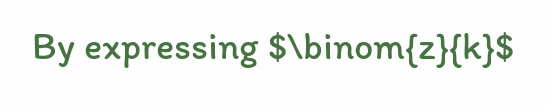By expressing $\binom{z}{k}$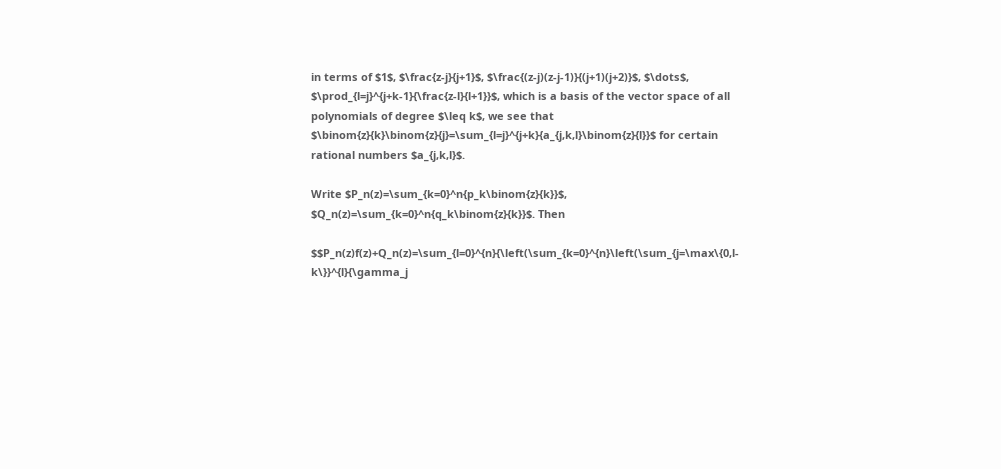in terms of $1$, $\frac{z-j}{j+1}$, $\frac{(z-j)(z-j-1)}{(j+1)(j+2)}$, $\dots$, $\prod_{l=j}^{j+k-1}{\frac{z-l}{l+1}}$, which is a basis of the vector space of all polynomials of degree $\leq k$, we see that $\binom{z}{k}\binom{z}{j}=\sum_{l=j}^{j+k}{a_{j,k,l}\binom{z}{l}}$ for certain rational numbers $a_{j,k,l}$.

Write $P_n(z)=\sum_{k=0}^n{p_k\binom{z}{k}}$, $Q_n(z)=\sum_{k=0}^n{q_k\binom{z}{k}}$. Then

$$P_n(z)f(z)+Q_n(z)=\sum_{l=0}^{n}{\left(\sum_{k=0}^{n}\left(\sum_{j=\max\{0,l-k\}}^{l}{\gamma_j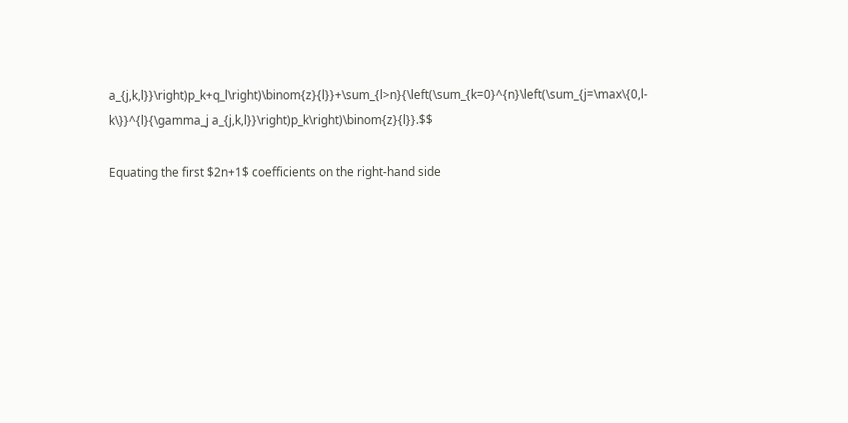a_{j,k,l}}\right)p_k+q_l\right)\binom{z}{l}}+\sum_{l>n}{\left(\sum_{k=0}^{n}\left(\sum_{j=\max\{0,l-k\}}^{l}{\gamma_j a_{j,k,l}}\right)p_k\right)\binom{z}{l}}.$$

Equating the first $2n+1$ coefficients on the right-hand side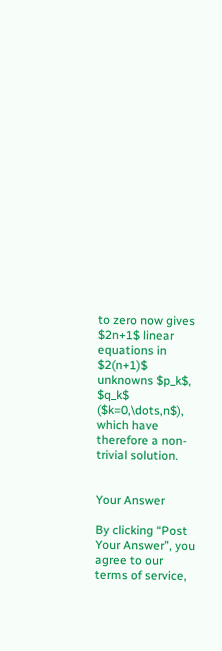to zero now gives $2n+1$ linear equations in $2(n+1)$ unknowns $p_k$, $q_k$ ($k=0,\dots,n$), which have therefore a non-trivial solution.


Your Answer

By clicking “Post Your Answer”, you agree to our terms of service,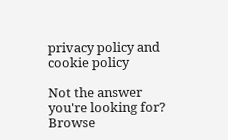privacy policy and cookie policy

Not the answer you're looking for? Browse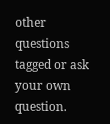other questions tagged or ask your own question.